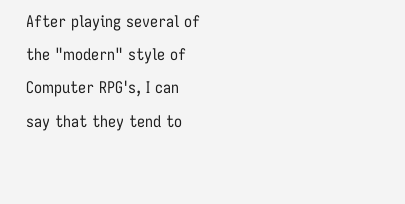After playing several of the "modern" style of Computer RPG's, I can say that they tend to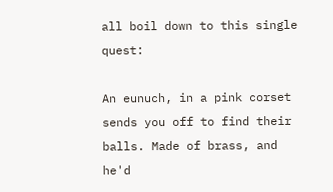all boil down to this single quest:

An eunuch, in a pink corset sends you off to find their balls. Made of brass, and he'd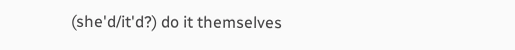(she'd/it'd?) do it themselves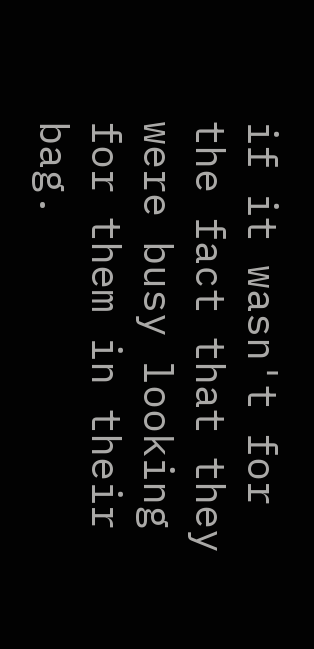if it wasn't for the fact that they were busy looking for them in their bag.